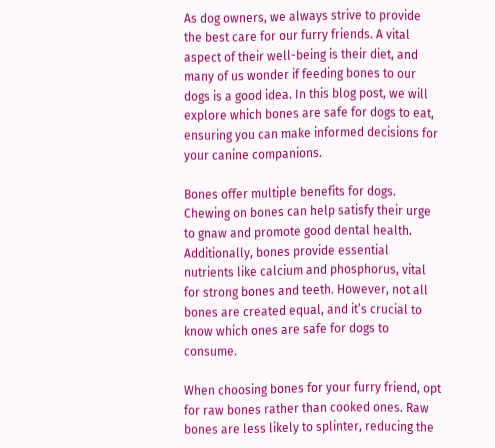As dog owners, we always strive to provide the best care for our furry friends. A vital aspect of their well-being is their diet, and many of us wonder if feeding bones to our dogs is a good idea. In this blog post, we will explore which bones are safe for dogs to eat, ensuring you can make informed decisions for your canine companions.

Bones offer multiple benefits for dogs. Chewing on bones can help satisfy their urge to gnaw and promote good dental health. Additionally, bones provide essential nutrients like calcium and phosphorus, vital for strong bones and teeth. However, not all bones are created equal, and it’s crucial to know which ones are safe for dogs to consume.

When choosing bones for your furry friend, opt for raw bones rather than cooked ones. Raw bones are less likely to splinter, reducing the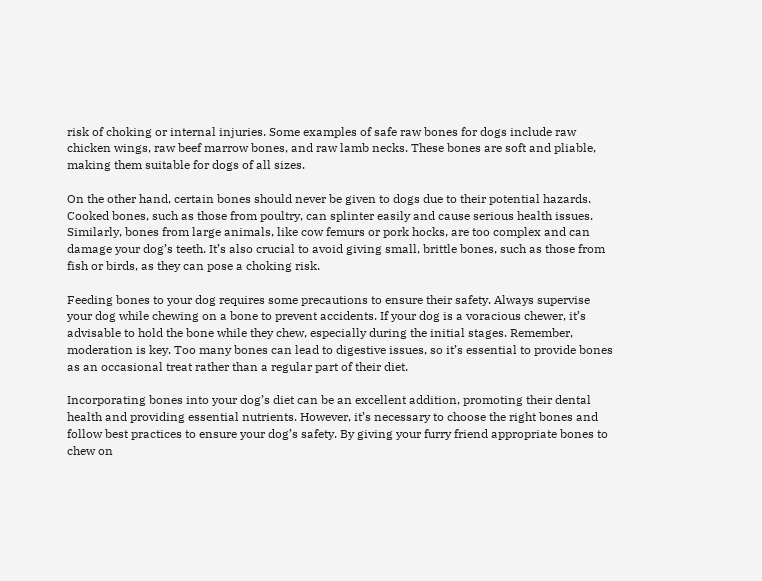risk of choking or internal injuries. Some examples of safe raw bones for dogs include raw chicken wings, raw beef marrow bones, and raw lamb necks. These bones are soft and pliable, making them suitable for dogs of all sizes.

On the other hand, certain bones should never be given to dogs due to their potential hazards. Cooked bones, such as those from poultry, can splinter easily and cause serious health issues. Similarly, bones from large animals, like cow femurs or pork hocks, are too complex and can damage your dog’s teeth. It’s also crucial to avoid giving small, brittle bones, such as those from fish or birds, as they can pose a choking risk.

Feeding bones to your dog requires some precautions to ensure their safety. Always supervise your dog while chewing on a bone to prevent accidents. If your dog is a voracious chewer, it’s advisable to hold the bone while they chew, especially during the initial stages. Remember, moderation is key. Too many bones can lead to digestive issues, so it’s essential to provide bones as an occasional treat rather than a regular part of their diet.

Incorporating bones into your dog’s diet can be an excellent addition, promoting their dental health and providing essential nutrients. However, it’s necessary to choose the right bones and follow best practices to ensure your dog’s safety. By giving your furry friend appropriate bones to chew on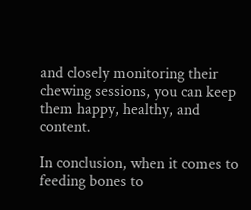and closely monitoring their chewing sessions, you can keep them happy, healthy, and content.

In conclusion, when it comes to feeding bones to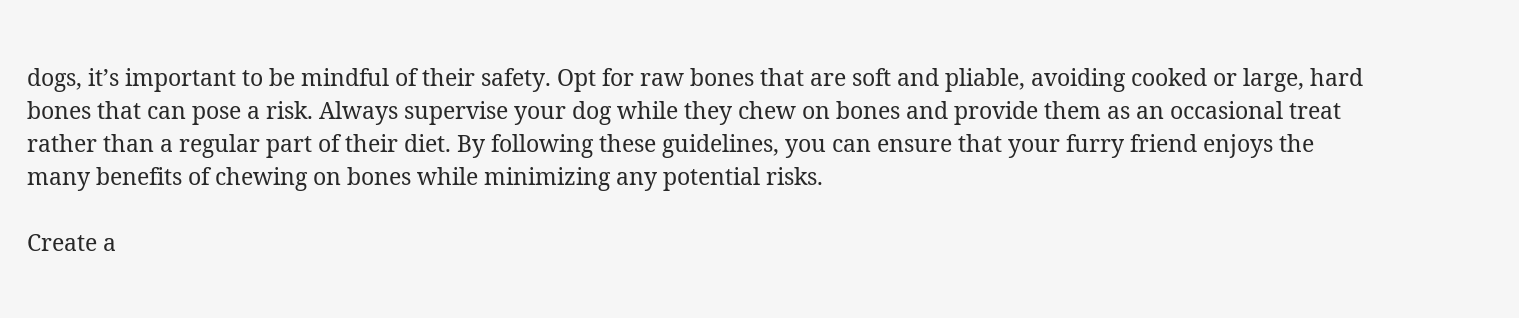dogs, it’s important to be mindful of their safety. Opt for raw bones that are soft and pliable, avoiding cooked or large, hard bones that can pose a risk. Always supervise your dog while they chew on bones and provide them as an occasional treat rather than a regular part of their diet. By following these guidelines, you can ensure that your furry friend enjoys the many benefits of chewing on bones while minimizing any potential risks.

Create a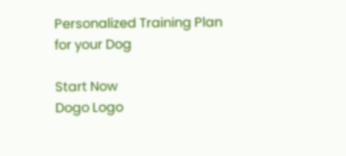Personalized Training Plan for your Dog

Start Now
Dogo Logo